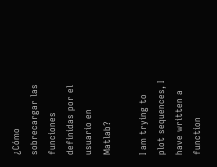¿Cómo sobrecargar las funciones definidas por el usuario en Matlab?

I am trying to plot sequences, I have written a function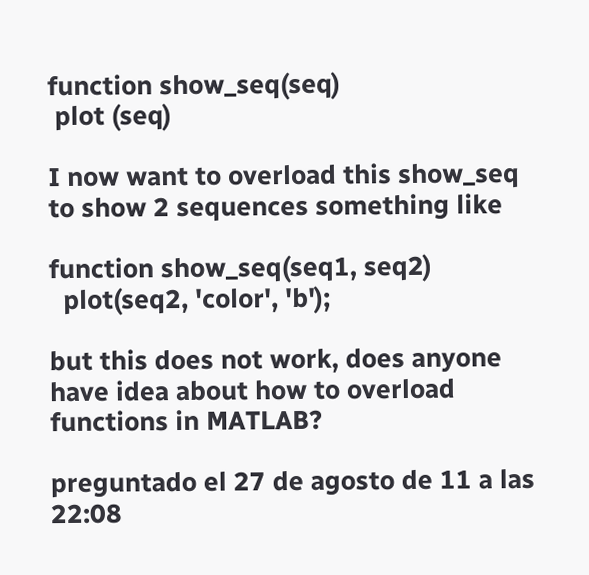function show_seq(seq)
 plot (seq)

I now want to overload this show_seq to show 2 sequences something like

function show_seq(seq1, seq2)
  plot(seq2, 'color', 'b');

but this does not work, does anyone have idea about how to overload functions in MATLAB?

preguntado el 27 de agosto de 11 a las 22:08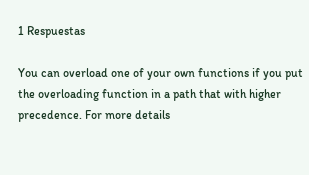1 Respuestas

You can overload one of your own functions if you put the overloading function in a path that with higher precedence. For more details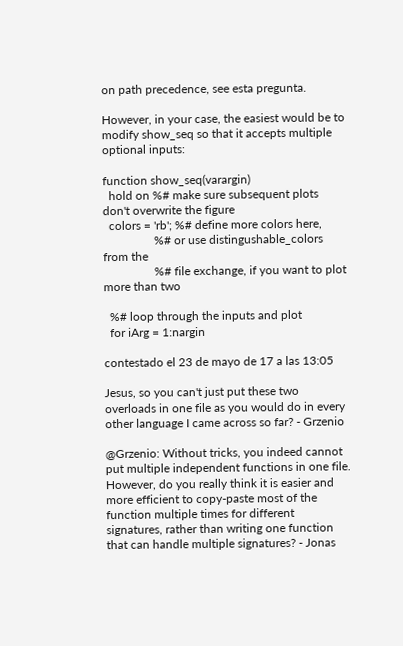on path precedence, see esta pregunta.

However, in your case, the easiest would be to modify show_seq so that it accepts multiple optional inputs:

function show_seq(varargin)
  hold on %# make sure subsequent plots don't overwrite the figure
  colors = 'rb'; %# define more colors here,
                 %# or use distingushable_colors from the
                 %# file exchange, if you want to plot more than two

  %# loop through the inputs and plot
  for iArg = 1:nargin

contestado el 23 de mayo de 17 a las 13:05

Jesus, so you can't just put these two overloads in one file as you would do in every other language I came across so far? - Grzenio

@Grzenio: Without tricks, you indeed cannot put multiple independent functions in one file. However, do you really think it is easier and more efficient to copy-paste most of the function multiple times for different signatures, rather than writing one function that can handle multiple signatures? - Jonas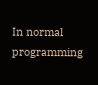In normal programming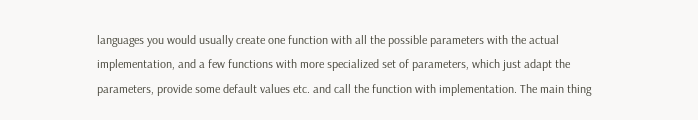languages you would usually create one function with all the possible parameters with the actual implementation, and a few functions with more specialized set of parameters, which just adapt the parameters, provide some default values etc. and call the function with implementation. The main thing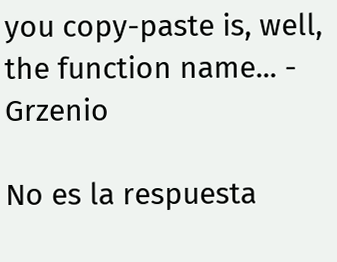you copy-paste is, well, the function name... - Grzenio

No es la respuesta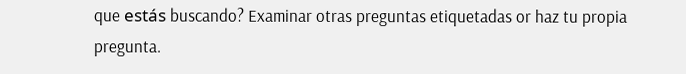que estás buscando? Examinar otras preguntas etiquetadas or haz tu propia pregunta.